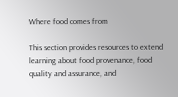Where food comes from

This section provides resources to extend learning about food provenance, food quality and assurance, and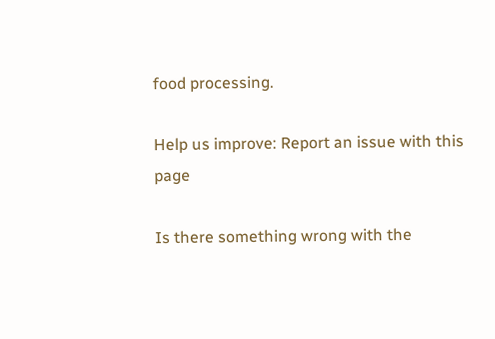food processing.

Help us improve: Report an issue with this page

Is there something wrong with the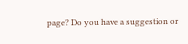page? Do you have a suggestion or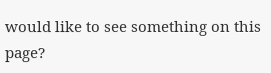would like to see something on this page?